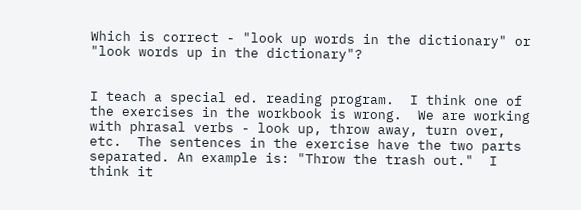Which is correct - "look up words in the dictionary" or "look words up in the dictionary"?


I teach a special ed. reading program.  I think one of the exercises in the workbook is wrong.  We are working with phrasal verbs - look up, throw away, turn over, etc.  The sentences in the exercise have the two parts separated. An example is: "Throw the trash out."  I think it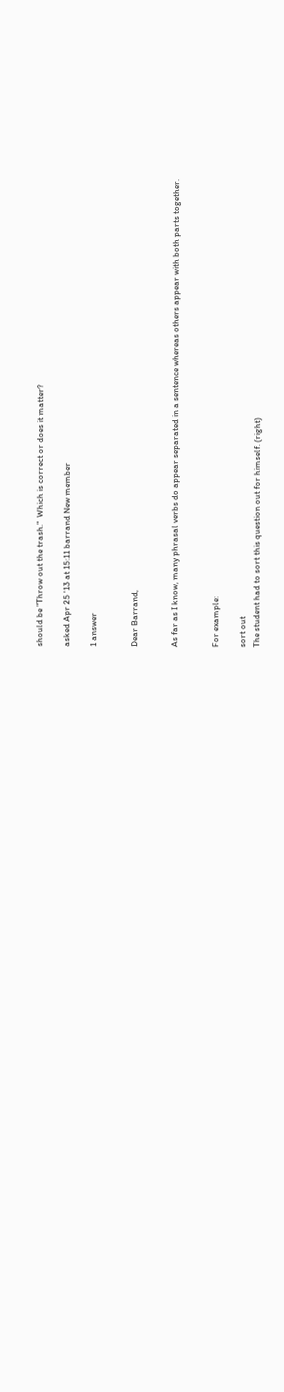should be "Throw out the trash."  Which is correct or does it matter?

asked Apr 25 '13 at 15:11 barrand New member

1 answer


Dear Barrand,


As far as I know, many phrasal verbs do appear separated in a sentence whereas others appear with both parts together.


For example:

sort out
The student had to sort this question out for himself. (right)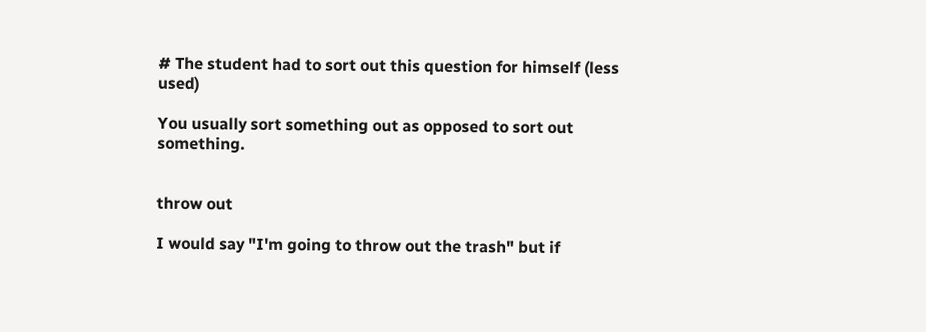# The student had to sort out this question for himself (less used)

You usually sort something out as opposed to sort out something.


throw out

I would say "I'm going to throw out the trash" but if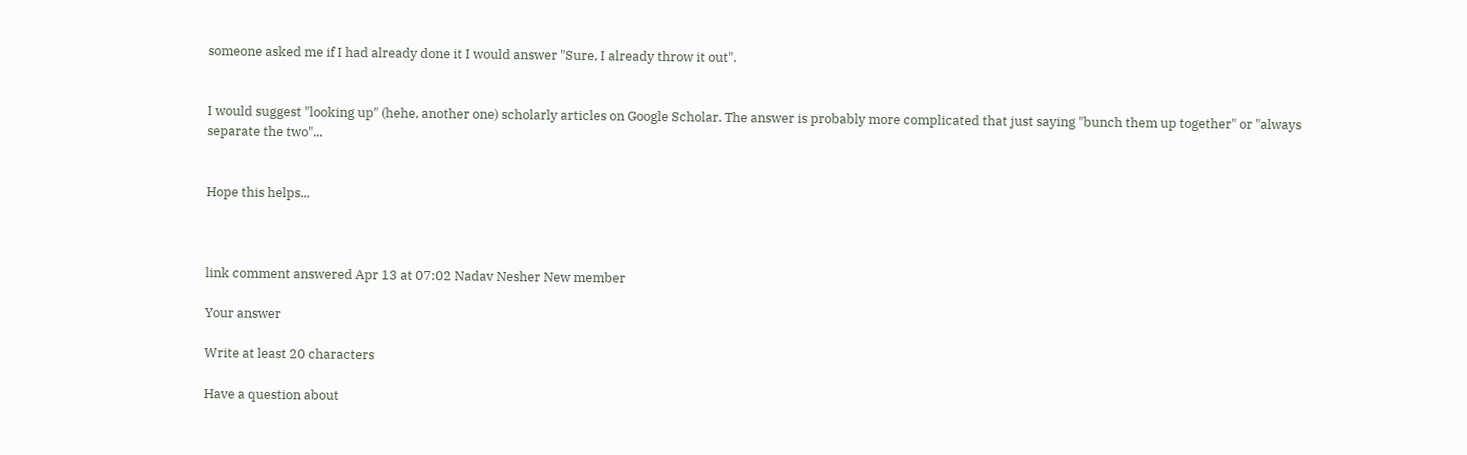someone asked me if I had already done it I would answer "Sure, I already throw it out".


I would suggest "looking up" (hehe, another one) scholarly articles on Google Scholar. The answer is probably more complicated that just saying "bunch them up together" or "always separate the two"...


Hope this helps...



link comment answered Apr 13 at 07:02 Nadav Nesher New member

Your answer

Write at least 20 characters

Have a question about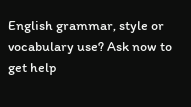English grammar, style or vocabulary use? Ask now to get help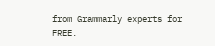from Grammarly experts for FREE.